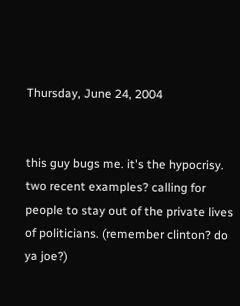Thursday, June 24, 2004


this guy bugs me. it's the hypocrisy. two recent examples? calling for people to stay out of the private lives of politicians. (remember clinton? do ya joe?)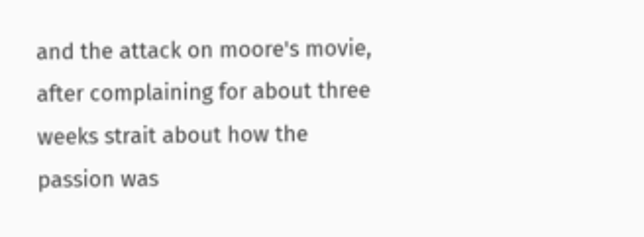and the attack on moore's movie, after complaining for about three weeks strait about how the passion was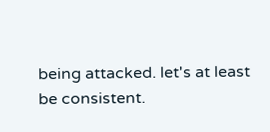being attacked. let's at least be consistent.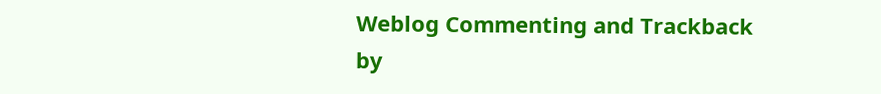Weblog Commenting and Trackback by